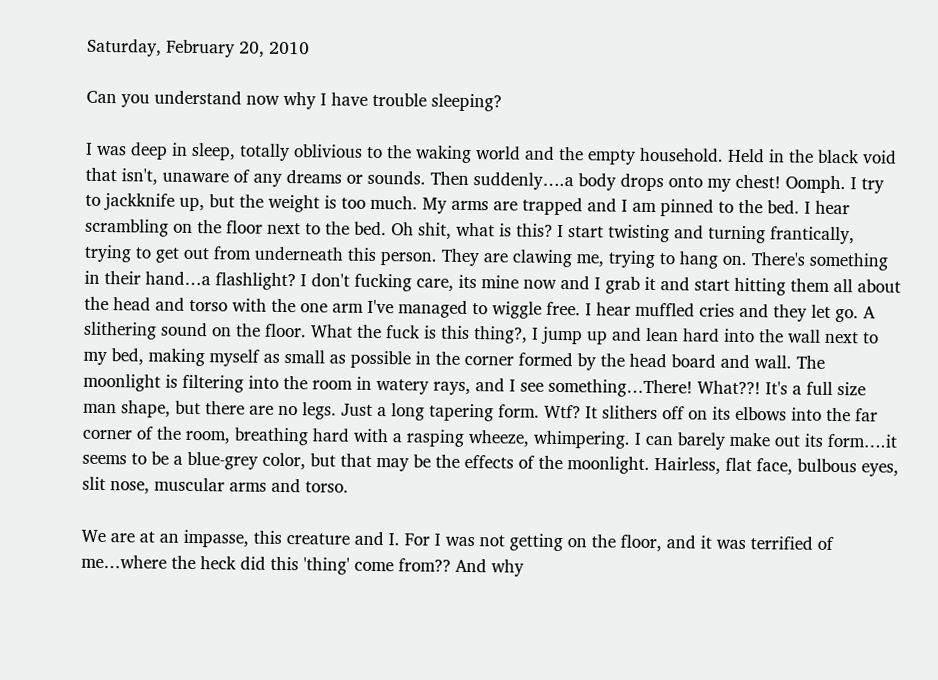Saturday, February 20, 2010

Can you understand now why I have trouble sleeping?

I was deep in sleep, totally oblivious to the waking world and the empty household. Held in the black void that isn't, unaware of any dreams or sounds. Then suddenly….a body drops onto my chest! Oomph. I try to jackknife up, but the weight is too much. My arms are trapped and I am pinned to the bed. I hear scrambling on the floor next to the bed. Oh shit, what is this? I start twisting and turning frantically, trying to get out from underneath this person. They are clawing me, trying to hang on. There's something in their hand…a flashlight? I don't fucking care, its mine now and I grab it and start hitting them all about the head and torso with the one arm I've managed to wiggle free. I hear muffled cries and they let go. A slithering sound on the floor. What the fuck is this thing?, I jump up and lean hard into the wall next to my bed, making myself as small as possible in the corner formed by the head board and wall. The moonlight is filtering into the room in watery rays, and I see something…There! What??! It's a full size man shape, but there are no legs. Just a long tapering form. Wtf? It slithers off on its elbows into the far corner of the room, breathing hard with a rasping wheeze, whimpering. I can barely make out its form….it seems to be a blue-grey color, but that may be the effects of the moonlight. Hairless, flat face, bulbous eyes, slit nose, muscular arms and torso.

We are at an impasse, this creature and I. For I was not getting on the floor, and it was terrified of me…where the heck did this 'thing' come from?? And why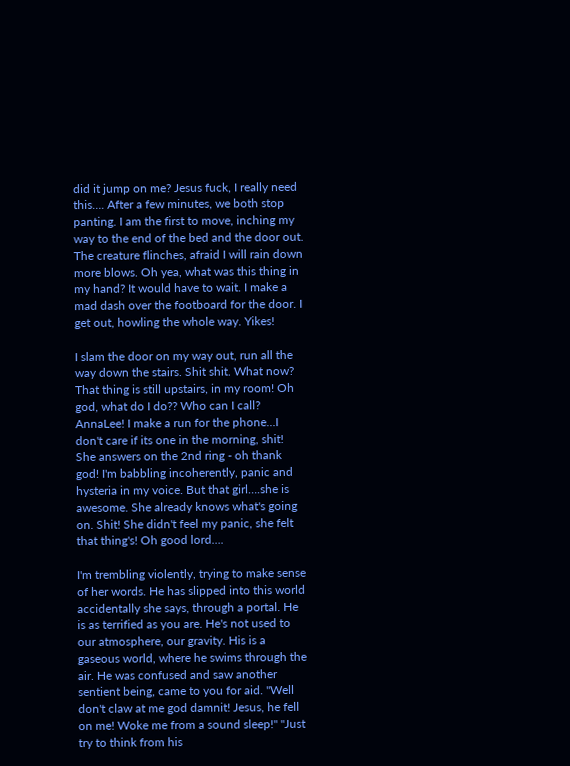did it jump on me? Jesus fuck, I really need this…. After a few minutes, we both stop panting. I am the first to move, inching my way to the end of the bed and the door out. The creature flinches, afraid I will rain down more blows. Oh yea, what was this thing in my hand? It would have to wait. I make a mad dash over the footboard for the door. I get out, howling the whole way. Yikes!

I slam the door on my way out, run all the way down the stairs. Shit shit. What now? That thing is still upstairs, in my room! Oh god, what do I do?? Who can I call? AnnaLee! I make a run for the phone…I don't care if its one in the morning, shit! She answers on the 2nd ring - oh thank god! I'm babbling incoherently, panic and hysteria in my voice. But that girl….she is awesome. She already knows what's going on. Shit! She didn't feel my panic, she felt that thing's! Oh good lord….

I'm trembling violently, trying to make sense of her words. He has slipped into this world accidentally she says, through a portal. He is as terrified as you are. He's not used to our atmosphere, our gravity. His is a gaseous world, where he swims through the air. He was confused and saw another sentient being, came to you for aid. "Well don't claw at me god damnit! Jesus, he fell on me! Woke me from a sound sleep!" "Just try to think from his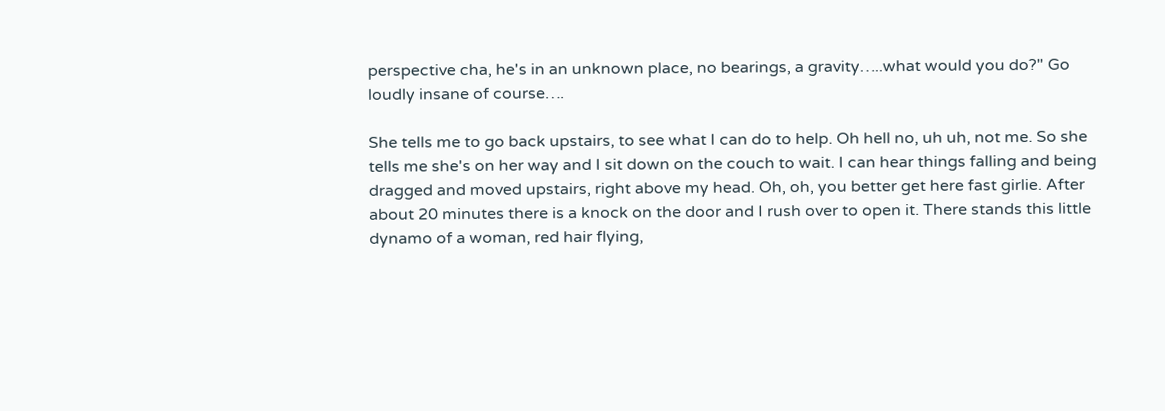perspective cha, he's in an unknown place, no bearings, a gravity…..what would you do?" Go loudly insane of course….

She tells me to go back upstairs, to see what I can do to help. Oh hell no, uh uh, not me. So she tells me she's on her way and I sit down on the couch to wait. I can hear things falling and being dragged and moved upstairs, right above my head. Oh, oh, you better get here fast girlie. After about 20 minutes there is a knock on the door and I rush over to open it. There stands this little dynamo of a woman, red hair flying,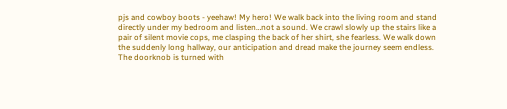pjs and cowboy boots - yeehaw! My hero! We walk back into the living room and stand directly under my bedroom and listen…not a sound. We crawl slowly up the stairs like a pair of silent movie cops, me clasping the back of her shirt, she fearless. We walk down the suddenly long hallway, our anticipation and dread make the journey seem endless. The doorknob is turned with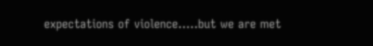expectations of violence…..but we are met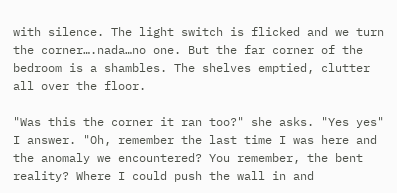with silence. The light switch is flicked and we turn the corner….nada…no one. But the far corner of the bedroom is a shambles. The shelves emptied, clutter all over the floor.

"Was this the corner it ran too?" she asks. "Yes yes" I answer. "Oh, remember the last time I was here and the anomaly we encountered? You remember, the bent reality? Where I could push the wall in and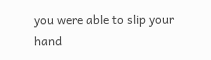you were able to slip your hand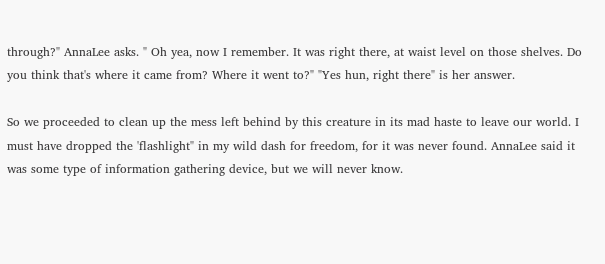through?" AnnaLee asks. " Oh yea, now I remember. It was right there, at waist level on those shelves. Do you think that's where it came from? Where it went to?" "Yes hun, right there" is her answer.

So we proceeded to clean up the mess left behind by this creature in its mad haste to leave our world. I must have dropped the 'flashlight" in my wild dash for freedom, for it was never found. AnnaLee said it was some type of information gathering device, but we will never know.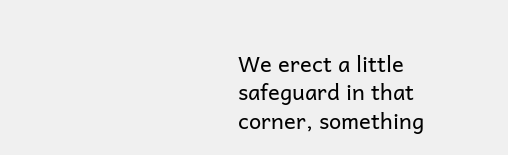We erect a little safeguard in that corner, something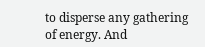to disperse any gathering of energy. And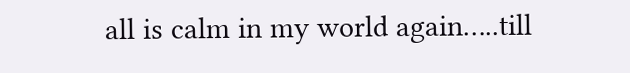all is calm in my world again…..till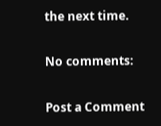the next time.

No comments:

Post a Comment